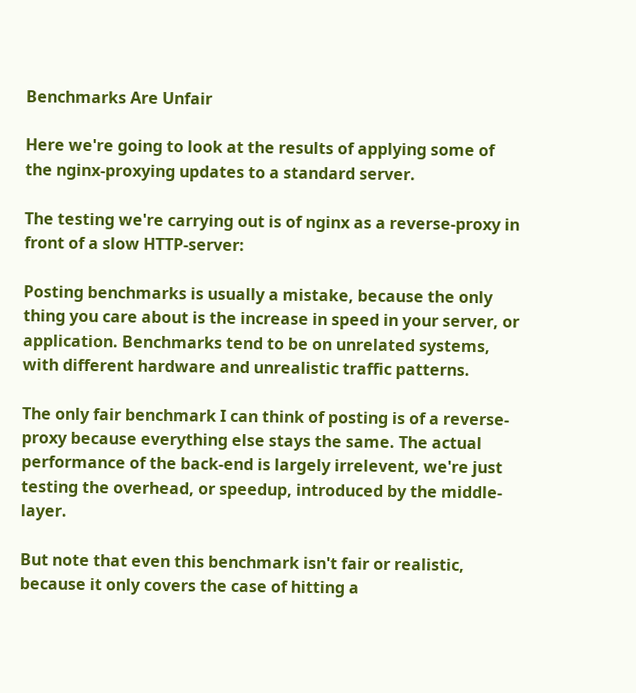Benchmarks Are Unfair

Here we're going to look at the results of applying some of the nginx-proxying updates to a standard server.

The testing we're carrying out is of nginx as a reverse-proxy in front of a slow HTTP-server:

Posting benchmarks is usually a mistake, because the only thing you care about is the increase in speed in your server, or application. Benchmarks tend to be on unrelated systems, with different hardware and unrealistic traffic patterns.

The only fair benchmark I can think of posting is of a reverse-proxy because everything else stays the same. The actual performance of the back-end is largely irrelevent, we're just testing the overhead, or speedup, introduced by the middle-layer.

But note that even this benchmark isn't fair or realistic, because it only covers the case of hitting a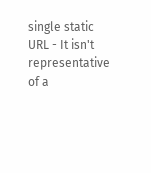single static URL - It isn't representative of a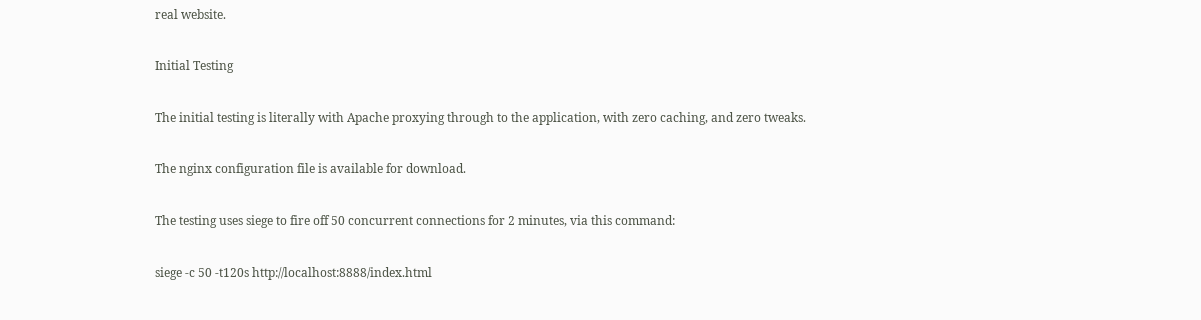real website.

Initial Testing

The initial testing is literally with Apache proxying through to the application, with zero caching, and zero tweaks.

The nginx configuration file is available for download.

The testing uses siege to fire off 50 concurrent connections for 2 minutes, via this command:

siege -c 50 -t120s http://localhost:8888/index.html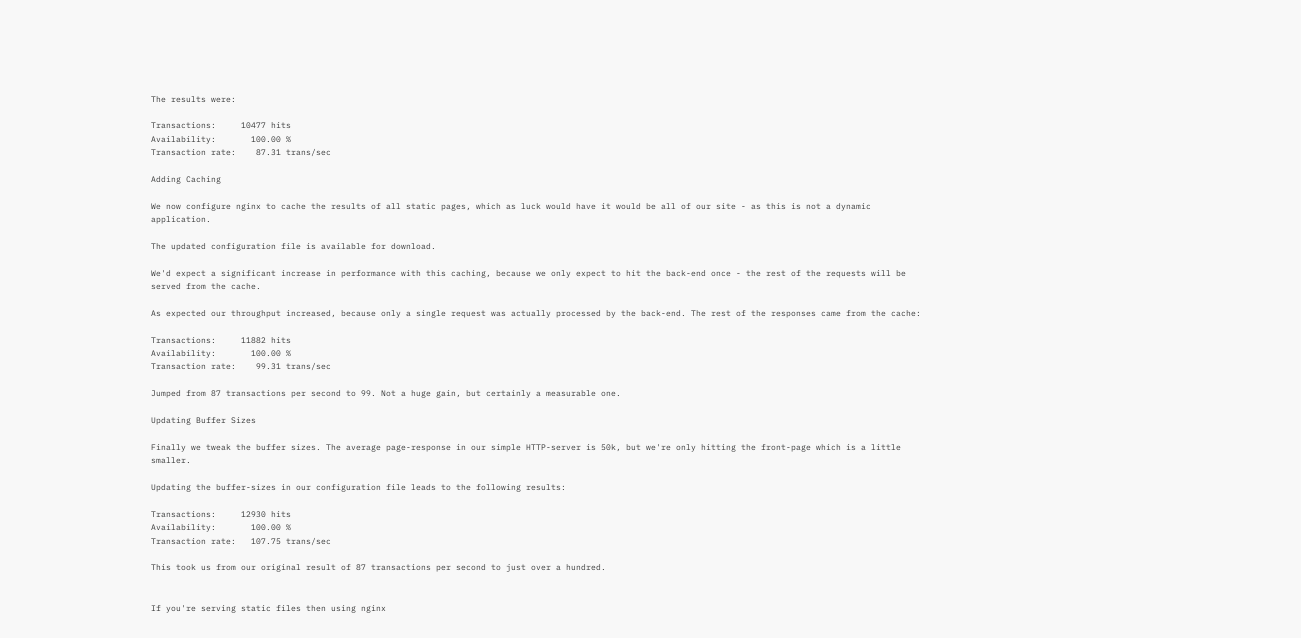The results were:

Transactions:     10477 hits
Availability:       100.00 %
Transaction rate:    87.31 trans/sec

Adding Caching

We now configure nginx to cache the results of all static pages, which as luck would have it would be all of our site - as this is not a dynamic application.

The updated configuration file is available for download.

We'd expect a significant increase in performance with this caching, because we only expect to hit the back-end once - the rest of the requests will be served from the cache.

As expected our throughput increased, because only a single request was actually processed by the back-end. The rest of the responses came from the cache:

Transactions:     11882 hits
Availability:       100.00 %
Transaction rate:    99.31 trans/sec

Jumped from 87 transactions per second to 99. Not a huge gain, but certainly a measurable one.

Updating Buffer Sizes

Finally we tweak the buffer sizes. The average page-response in our simple HTTP-server is 50k, but we're only hitting the front-page which is a little smaller.

Updating the buffer-sizes in our configuration file leads to the following results:

Transactions:     12930 hits
Availability:       100.00 %
Transaction rate:   107.75 trans/sec

This took us from our original result of 87 transactions per second to just over a hundred.


If you're serving static files then using nginx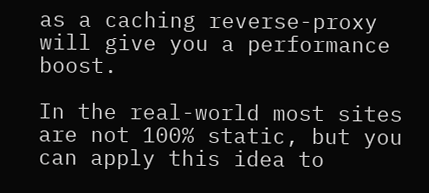as a caching reverse-proxy will give you a performance boost.

In the real-world most sites are not 100% static, but you can apply this idea to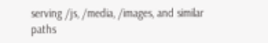serving /js, /media, /images, and similar paths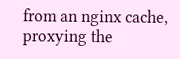from an nginx cache, proxying the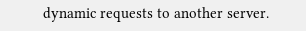dynamic requests to another server.